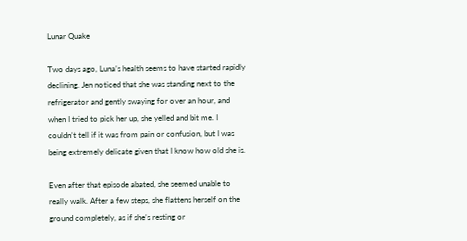Lunar Quake

Two days ago, Luna’s health seems to have started rapidly declining. Jen noticed that she was standing next to the refrigerator and gently swaying for over an hour, and when I tried to pick her up, she yelled and bit me. I couldn’t tell if it was from pain or confusion, but I was being extremely delicate given that I know how old she is.

Even after that episode abated, she seemed unable to really walk. After a few steps, she flattens herself on the ground completely, as if she’s resting or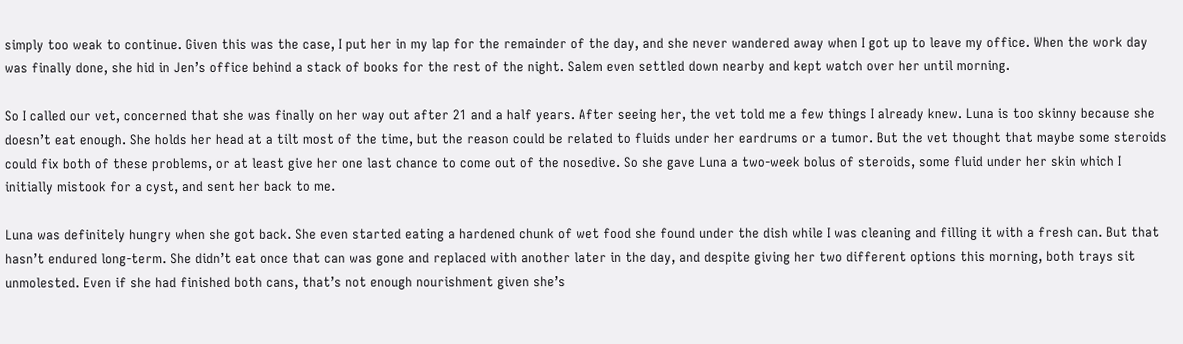simply too weak to continue. Given this was the case, I put her in my lap for the remainder of the day, and she never wandered away when I got up to leave my office. When the work day was finally done, she hid in Jen’s office behind a stack of books for the rest of the night. Salem even settled down nearby and kept watch over her until morning.

So I called our vet, concerned that she was finally on her way out after 21 and a half years. After seeing her, the vet told me a few things I already knew. Luna is too skinny because she doesn’t eat enough. She holds her head at a tilt most of the time, but the reason could be related to fluids under her eardrums or a tumor. But the vet thought that maybe some steroids could fix both of these problems, or at least give her one last chance to come out of the nosedive. So she gave Luna a two-week bolus of steroids, some fluid under her skin which I initially mistook for a cyst, and sent her back to me.

Luna was definitely hungry when she got back. She even started eating a hardened chunk of wet food she found under the dish while I was cleaning and filling it with a fresh can. But that hasn’t endured long-term. She didn’t eat once that can was gone and replaced with another later in the day, and despite giving her two different options this morning, both trays sit unmolested. Even if she had finished both cans, that’s not enough nourishment given she’s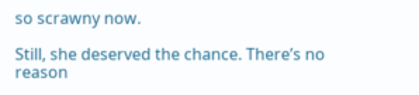so scrawny now.

Still, she deserved the chance. There’s no reason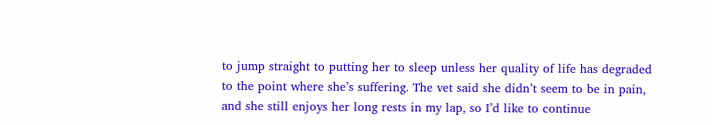to jump straight to putting her to sleep unless her quality of life has degraded to the point where she’s suffering. The vet said she didn’t seem to be in pain, and she still enjoys her long rests in my lap, so I’d like to continue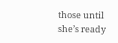those until she’s ready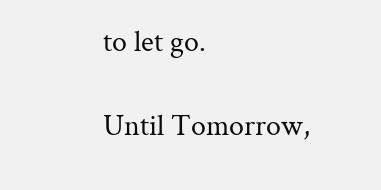to let go.

Until Tomorrow,